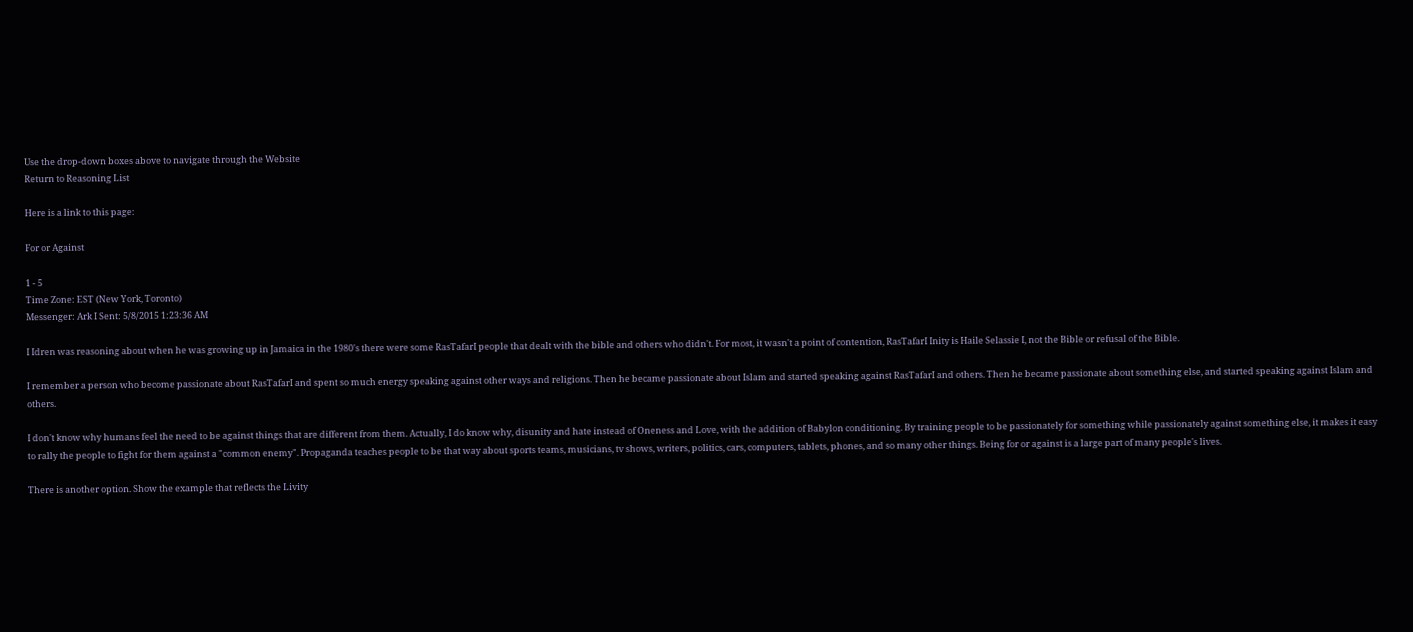Use the drop-down boxes above to navigate through the Website
Return to Reasoning List

Here is a link to this page:

For or Against

1 - 5
Time Zone: EST (New York, Toronto)
Messenger: Ark I Sent: 5/8/2015 1:23:36 AM

I Idren was reasoning about when he was growing up in Jamaica in the 1980's there were some RasTafarI people that dealt with the bible and others who didn't. For most, it wasn't a point of contention, RasTafarI Inity is Haile Selassie I, not the Bible or refusal of the Bible.

I remember a person who become passionate about RasTafarI and spent so much energy speaking against other ways and religions. Then he became passionate about Islam and started speaking against RasTafarI and others. Then he became passionate about something else, and started speaking against Islam and others.

I don't know why humans feel the need to be against things that are different from them. Actually, I do know why, disunity and hate instead of Oneness and Love, with the addition of Babylon conditioning. By training people to be passionately for something while passionately against something else, it makes it easy to rally the people to fight for them against a "common enemy". Propaganda teaches people to be that way about sports teams, musicians, tv shows, writers, politics, cars, computers, tablets, phones, and so many other things. Being for or against is a large part of many people's lives.

There is another option. Show the example that reflects the Livity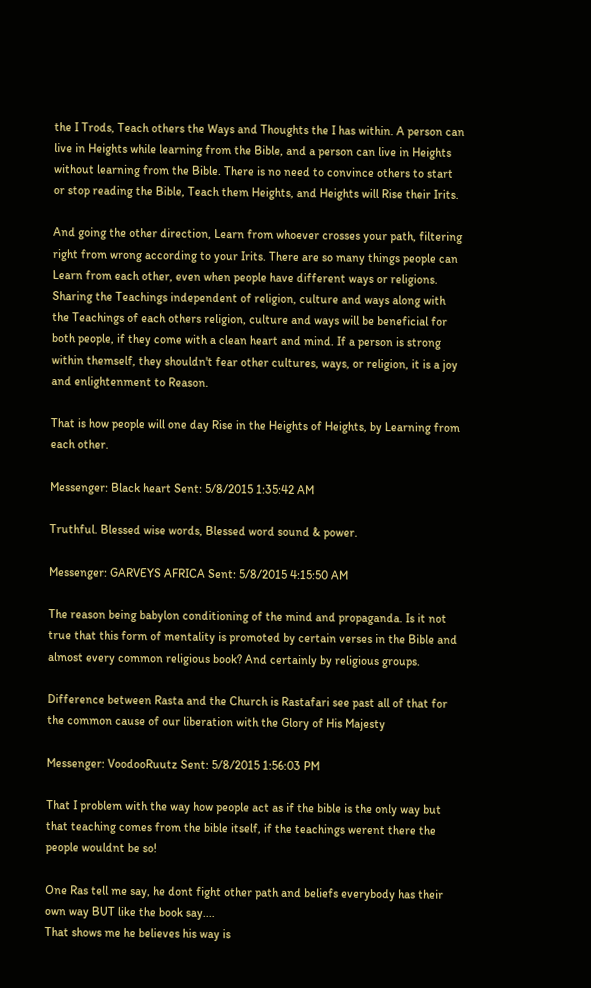the I Trods, Teach others the Ways and Thoughts the I has within. A person can live in Heights while learning from the Bible, and a person can live in Heights without learning from the Bible. There is no need to convince others to start or stop reading the Bible, Teach them Heights, and Heights will Rise their Irits.

And going the other direction, Learn from whoever crosses your path, filtering right from wrong according to your Irits. There are so many things people can Learn from each other, even when people have different ways or religions. Sharing the Teachings independent of religion, culture and ways along with the Teachings of each others religion, culture and ways will be beneficial for both people, if they come with a clean heart and mind. If a person is strong within themself, they shouldn't fear other cultures, ways, or religion, it is a joy and enlightenment to Reason.

That is how people will one day Rise in the Heights of Heights, by Learning from each other.

Messenger: Black heart Sent: 5/8/2015 1:35:42 AM

Truthful. Blessed wise words, Blessed word sound & power.

Messenger: GARVEYS AFRICA Sent: 5/8/2015 4:15:50 AM

The reason being babylon conditioning of the mind and propaganda. Is it not true that this form of mentality is promoted by certain verses in the Bible and almost every common religious book? And certainly by religious groups.

Difference between Rasta and the Church is Rastafari see past all of that for the common cause of our liberation with the Glory of His Majesty

Messenger: VoodooRuutz Sent: 5/8/2015 1:56:03 PM

That I problem with the way how people act as if the bible is the only way but that teaching comes from the bible itself, if the teachings werent there the people wouldnt be so!

One Ras tell me say, he dont fight other path and beliefs everybody has their own way BUT like the book say....
That shows me he believes his way is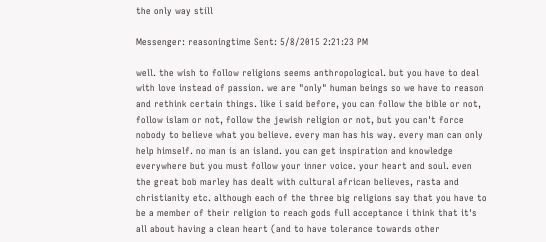the only way still

Messenger: reasoningtime Sent: 5/8/2015 2:21:23 PM

well. the wish to follow religions seems anthropological. but you have to deal with love instead of passion. we are "only" human beings so we have to reason and rethink certain things. like i said before, you can follow the bible or not, follow islam or not, follow the jewish religion or not, but you can't force nobody to believe what you believe. every man has his way. every man can only help himself. no man is an island. you can get inspiration and knowledge everywhere but you must follow your inner voice. your heart and soul. even the great bob marley has dealt with cultural african believes, rasta and christianity etc. although each of the three big religions say that you have to be a member of their religion to reach gods full acceptance i think that it's all about having a clean heart (and to have tolerance towards other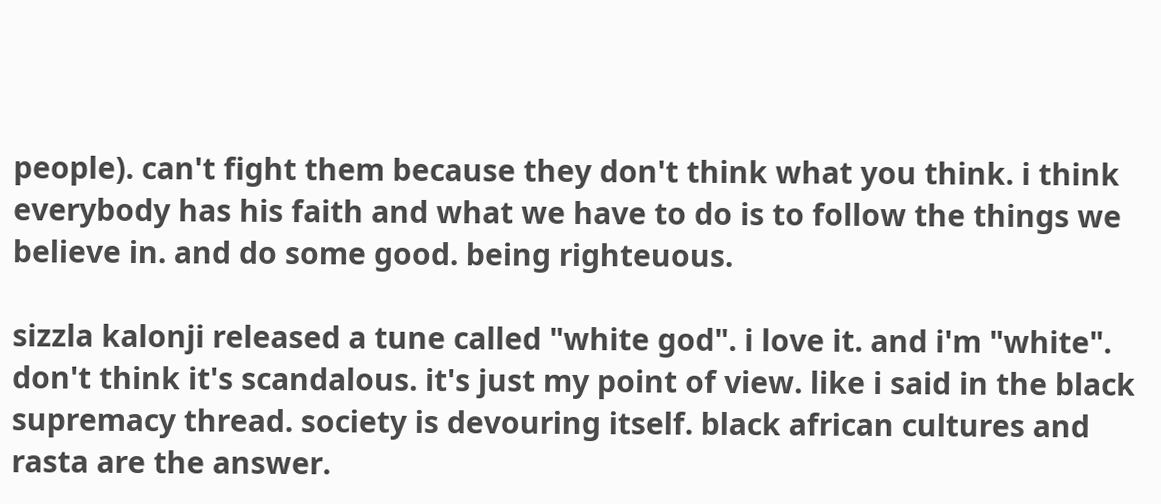people). can't fight them because they don't think what you think. i think everybody has his faith and what we have to do is to follow the things we believe in. and do some good. being righteuous.

sizzla kalonji released a tune called "white god". i love it. and i'm "white". don't think it's scandalous. it's just my point of view. like i said in the black supremacy thread. society is devouring itself. black african cultures and rasta are the answer.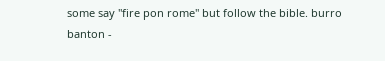some say "fire pon rome" but follow the bible. burro banton -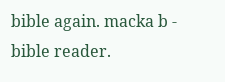bible again. macka b - bible reader.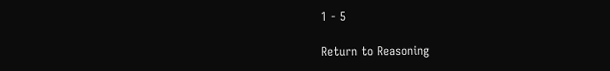1 - 5

Return to Reasoning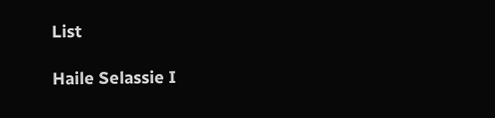List

Haile Selassie I